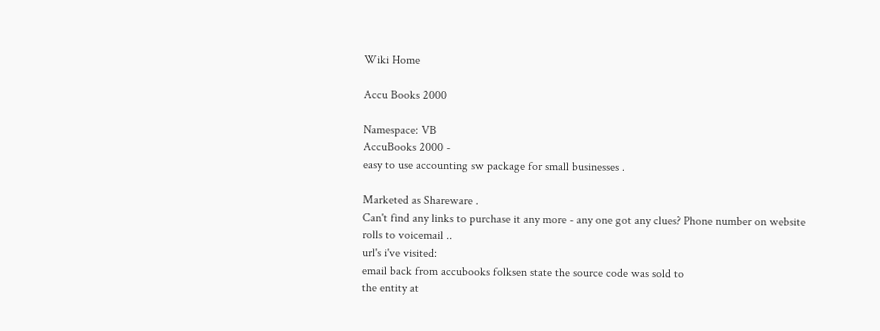Wiki Home

Accu Books 2000

Namespace: VB
AccuBooks 2000 -
easy to use accounting sw package for small businesses .

Marketed as Shareware .
Can't find any links to purchase it any more - any one got any clues? Phone number on website
rolls to voicemail ..
url's i've visited:
email back from accubooks folksen state the source code was sold to
the entity at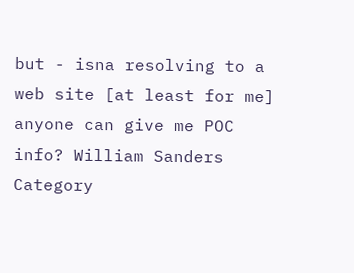but - isna resolving to a web site [at least for me]
anyone can give me POC info? William Sanders
Category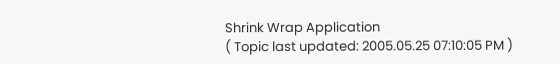Shrink Wrap Application
( Topic last updated: 2005.05.25 07:10:05 PM )